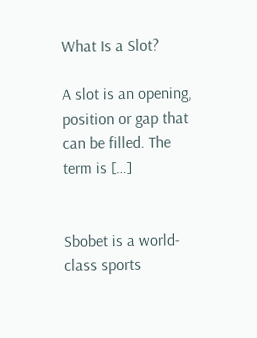What Is a Slot?

A slot is an opening, position or gap that can be filled. The term is […]


Sbobet is a world-class sports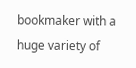bookmaker with a huge variety of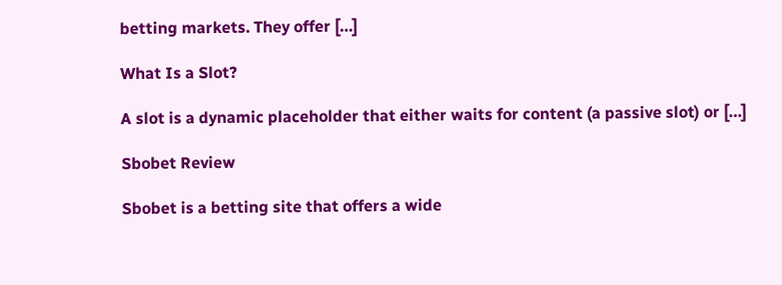betting markets. They offer […]

What Is a Slot?

A slot is a dynamic placeholder that either waits for content (a passive slot) or […]

Sbobet Review

Sbobet is a betting site that offers a wide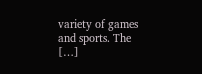variety of games and sports. The […]